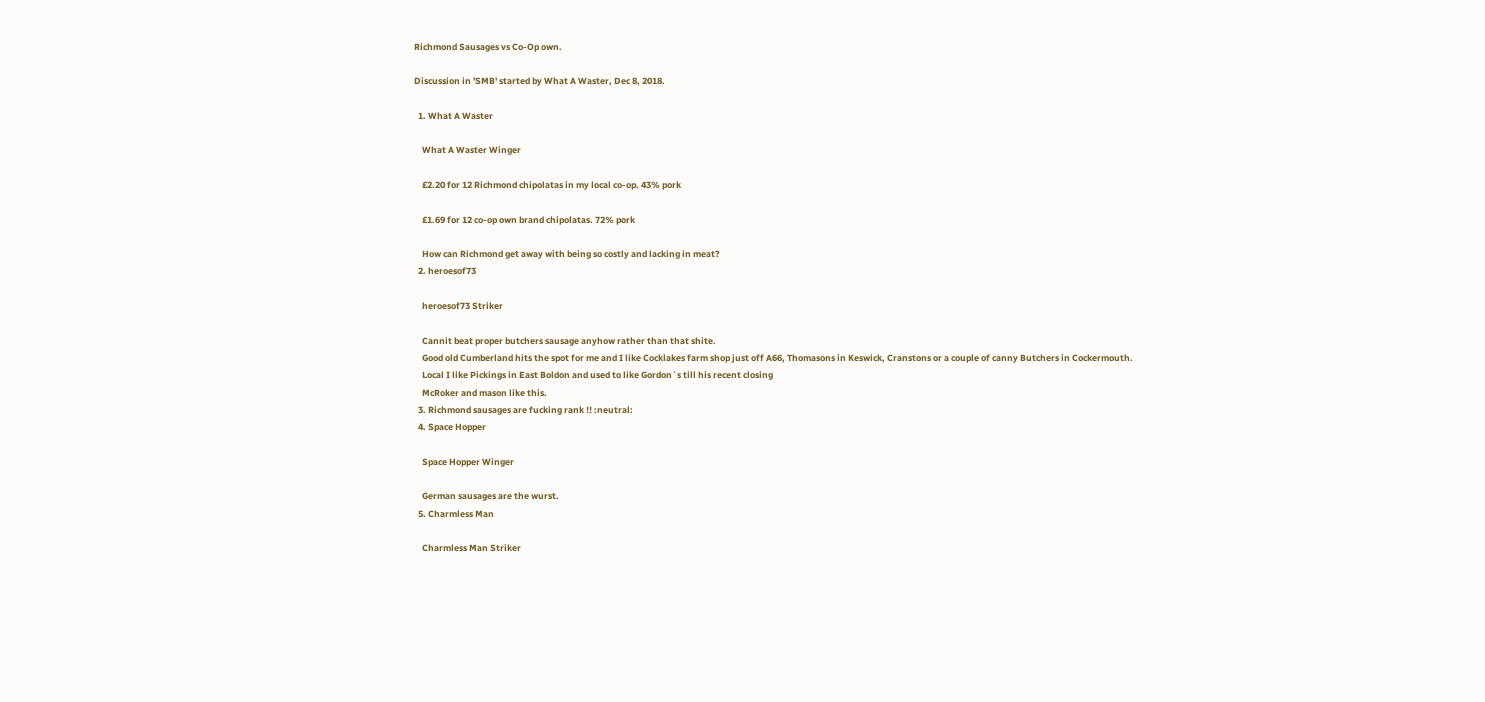Richmond Sausages vs Co-Op own.

Discussion in 'SMB' started by What A Waster, Dec 8, 2018.

  1. What A Waster

    What A Waster Winger

    £2.20 for 12 Richmond chipolatas in my local co-op. 43% pork

    £1.69 for 12 co-op own brand chipolatas. 72% pork

    How can Richmond get away with being so costly and lacking in meat?
  2. heroesof73

    heroesof73 Striker

    Cannit beat proper butchers sausage anyhow rather than that shite.
    Good old Cumberland hits the spot for me and I like Cocklakes farm shop just off A66, Thomasons in Keswick, Cranstons or a couple of canny Butchers in Cockermouth.
    Local I like Pickings in East Boldon and used to like Gordon`s till his recent closing
    McRoker and mason like this.
  3. Richmond sausages are fucking rank !! :neutral:
  4. Space Hopper

    Space Hopper Winger

    German sausages are the wurst.
  5. Charmless Man

    Charmless Man Striker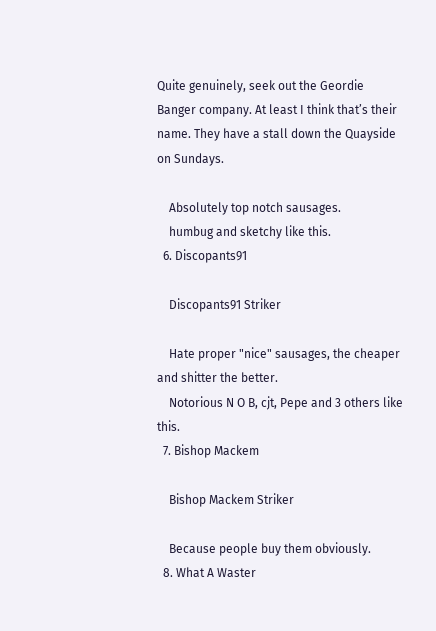Quite genuinely, seek out the Geordie Banger company. At least I think that’s their name. They have a stall down the Quayside on Sundays.

    Absolutely top notch sausages.
    humbug and sketchy like this.
  6. Discopants91

    Discopants91 Striker

    Hate proper "nice" sausages, the cheaper and shitter the better.
    Notorious N O B, cjt, Pepe and 3 others like this.
  7. Bishop Mackem

    Bishop Mackem Striker

    Because people buy them obviously.
  8. What A Waster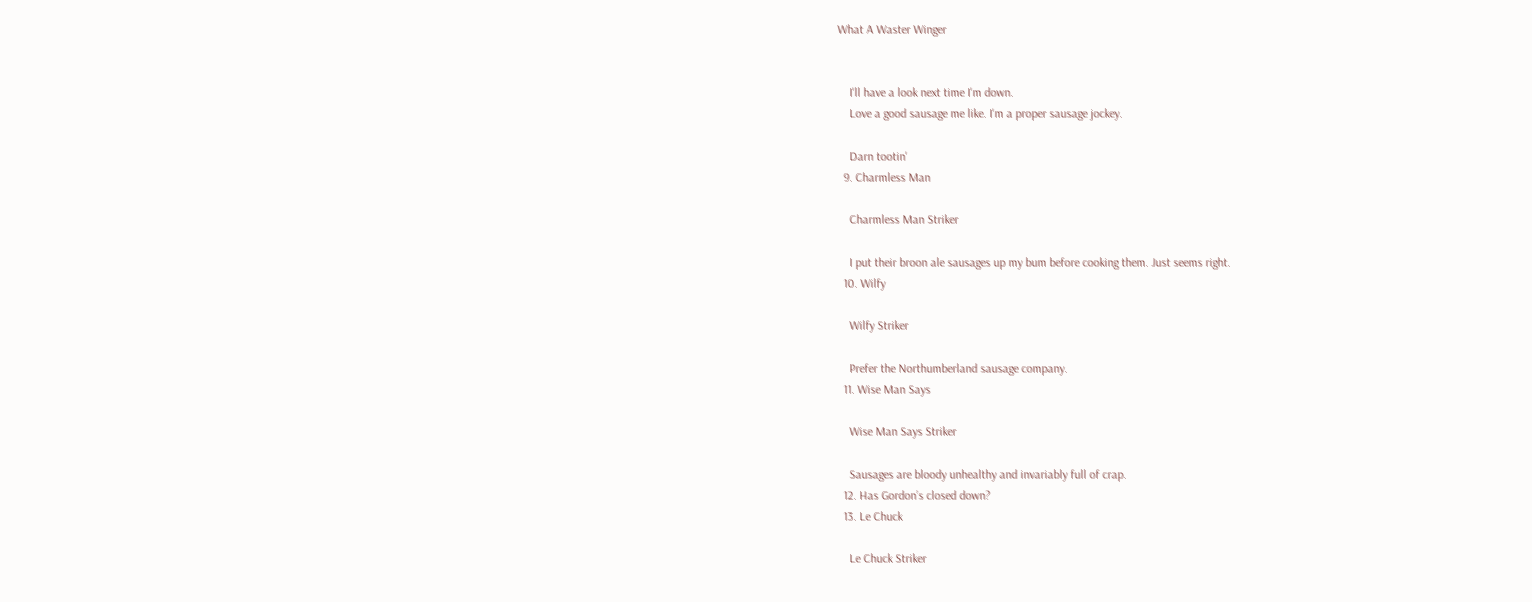What A Waster Winger


    I'll have a look next time I'm down.
    Love a good sausage me like. I'm a proper sausage jockey.

    Darn tootin'
  9. Charmless Man

    Charmless Man Striker

    I put their broon ale sausages up my bum before cooking them. Just seems right.
  10. Wilfy

    Wilfy Striker

    Prefer the Northumberland sausage company.
  11. Wise Man Says

    Wise Man Says Striker

    Sausages are bloody unhealthy and invariably full of crap.
  12. Has Gordon’s closed down?
  13. Le Chuck

    Le Chuck Striker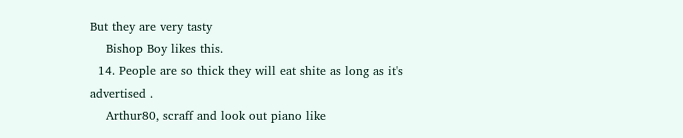But they are very tasty
    Bishop Boy likes this.
  14. People are so thick they will eat shite as long as it's advertised .
    Arthur80, scraff and look out piano like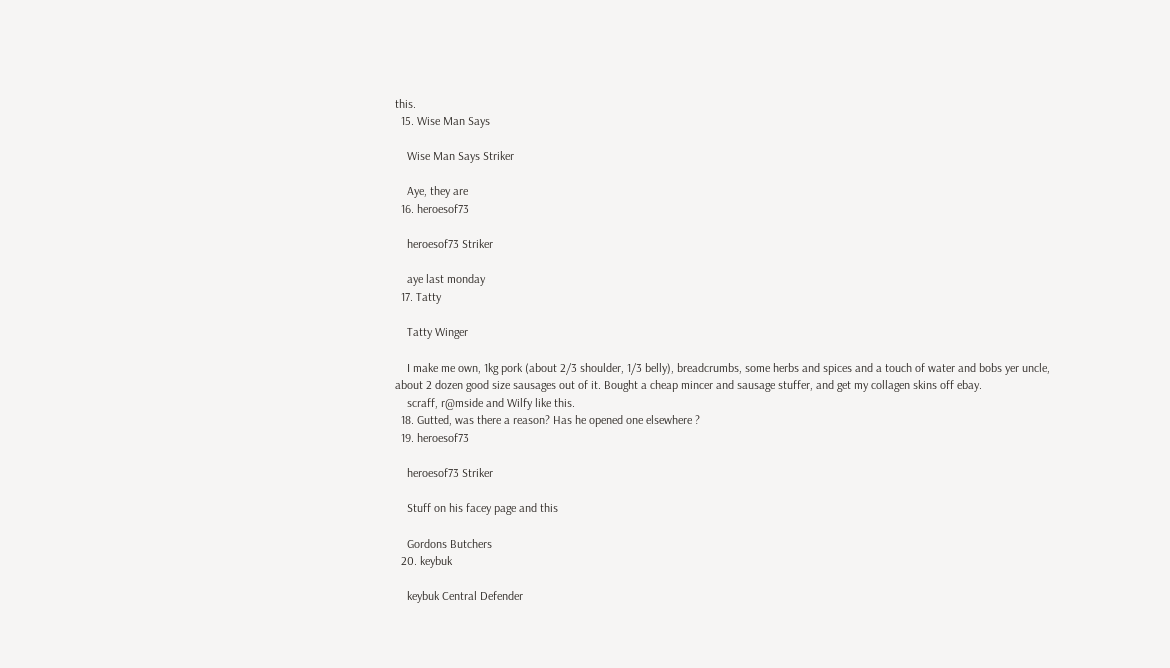this.
  15. Wise Man Says

    Wise Man Says Striker

    Aye, they are
  16. heroesof73

    heroesof73 Striker

    aye last monday
  17. Tatty

    Tatty Winger

    I make me own, 1kg pork (about 2/3 shoulder, 1/3 belly), breadcrumbs, some herbs and spices and a touch of water and bobs yer uncle, about 2 dozen good size sausages out of it. Bought a cheap mincer and sausage stuffer, and get my collagen skins off ebay.
    scraff, r@mside and Wilfy like this.
  18. Gutted, was there a reason? Has he opened one elsewhere ?
  19. heroesof73

    heroesof73 Striker

    Stuff on his facey page and this

    Gordons Butchers
  20. keybuk

    keybuk Central Defender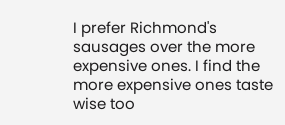I prefer Richmond's sausages over the more expensive ones. I find the more expensive ones taste wise too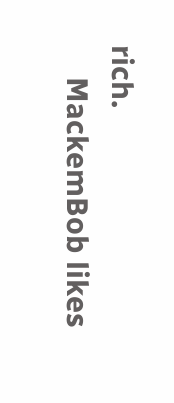rich.
    MackemBob likes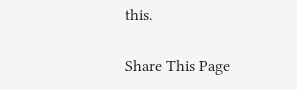this.

Share This Page